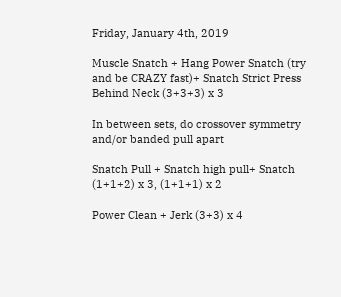Friday, January 4th, 2019

Muscle Snatch + Hang Power Snatch (try and be CRAZY fast)+ Snatch Strict Press Behind Neck (3+3+3) x 3

In between sets, do crossover symmetry and/or banded pull apart

Snatch Pull + Snatch high pull+ Snatch (1+1+2) x 3, (1+1+1) x 2

Power Clean + Jerk (3+3) x 4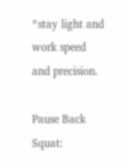*stay light and work speed and precision.

Pause Back Squat: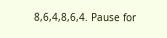8,6,4,8,6,4. Pause for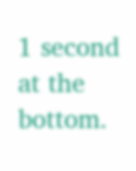1 second at the bottom.